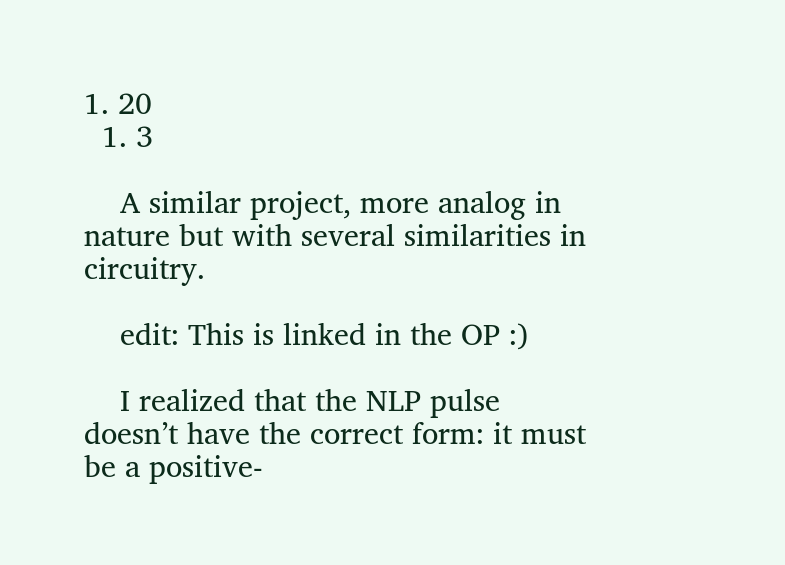1. 20
  1. 3

    A similar project, more analog in nature but with several similarities in circuitry.

    edit: This is linked in the OP :)

    I realized that the NLP pulse doesn’t have the correct form: it must be a positive-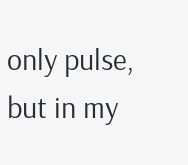only pulse, but in my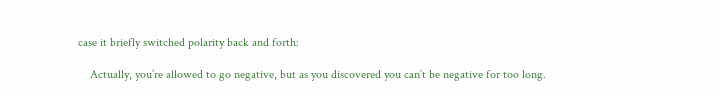case it briefly switched polarity back and forth:

    Actually, you’re allowed to go negative, but as you discovered you can’t be negative for too long.